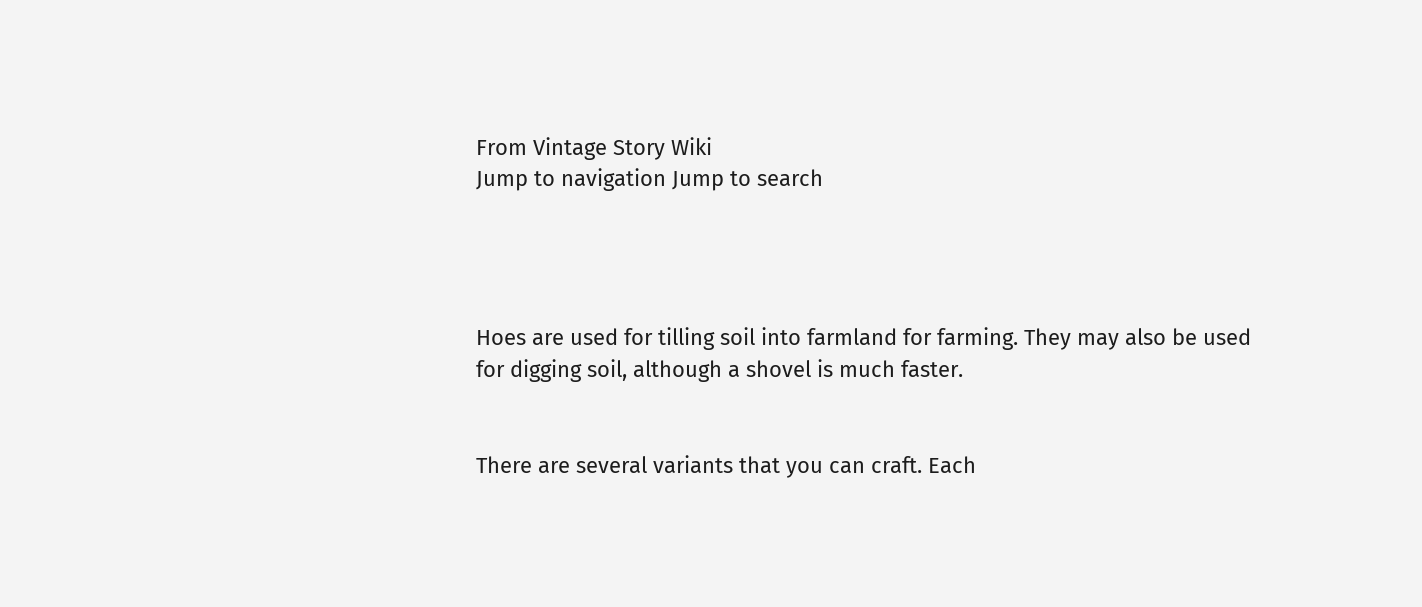From Vintage Story Wiki
Jump to navigation Jump to search




Hoes are used for tilling soil into farmland for farming. They may also be used for digging soil, although a shovel is much faster.


There are several variants that you can craft. Each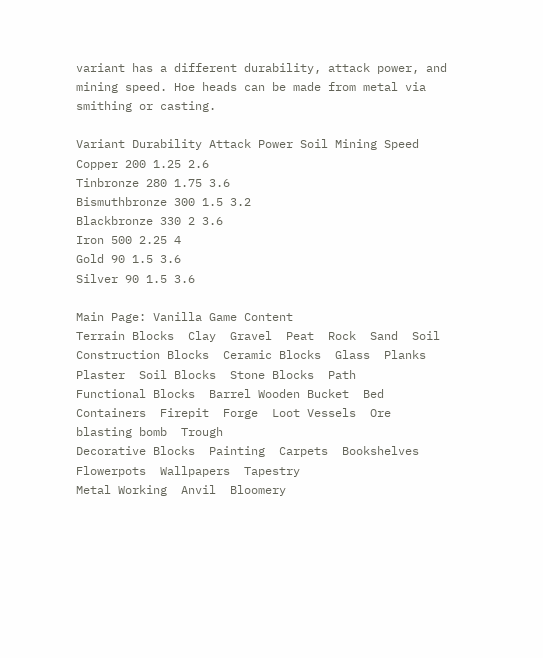variant has a different durability, attack power, and mining speed. Hoe heads can be made from metal via smithing or casting.

Variant Durability Attack Power Soil Mining Speed
Copper 200 1.25 2.6
Tinbronze 280 1.75 3.6
Bismuthbronze 300 1.5 3.2
Blackbronze 330 2 3.6
Iron 500 2.25 4
Gold 90 1.5 3.6
Silver 90 1.5 3.6

Main Page: Vanilla Game Content
Terrain Blocks  Clay  Gravel  Peat  Rock  Sand  Soil
Construction Blocks  Ceramic Blocks  Glass  Planks  Plaster  Soil Blocks  Stone Blocks  Path
Functional Blocks  Barrel Wooden Bucket  Bed  Containers  Firepit  Forge  Loot Vessels  Ore blasting bomb  Trough
Decorative Blocks  Painting  Carpets  Bookshelves  Flowerpots  Wallpapers  Tapestry
Metal Working  Anvil  Bloomery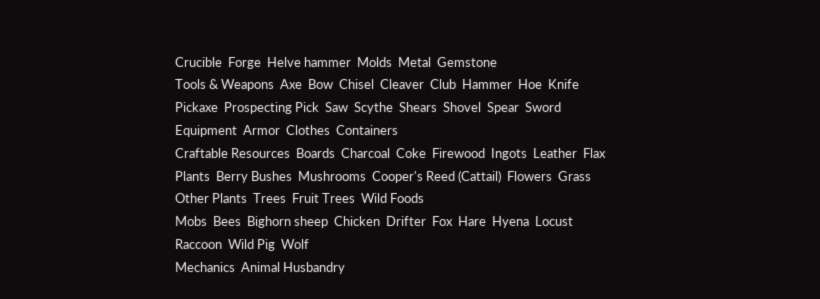Crucible  Forge  Helve hammer  Molds  Metal  Gemstone
Tools & Weapons  Axe  Bow  Chisel  Cleaver  Club  Hammer  Hoe  Knife  Pickaxe  Prospecting Pick  Saw  Scythe  Shears  Shovel  Spear  Sword
Equipment  Armor  Clothes  Containers
Craftable Resources  Boards  Charcoal  Coke  Firewood  Ingots  Leather  Flax
Plants  Berry Bushes  Mushrooms  Cooper's Reed (Cattail)  Flowers  Grass  Other Plants  Trees  Fruit Trees  Wild Foods
Mobs  Bees  Bighorn sheep  Chicken  Drifter  Fox  Hare  Hyena  Locust  Raccoon  Wild Pig  Wolf
Mechanics  Animal Husbandry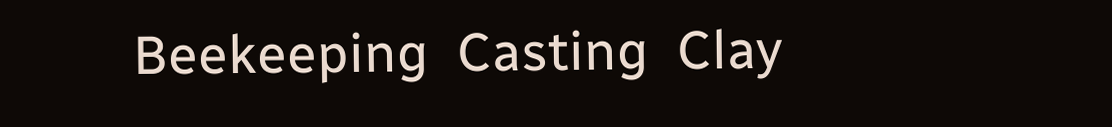Beekeeping  Casting  Clay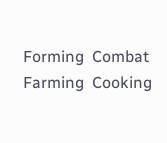Forming  Combat  Farming  Cooking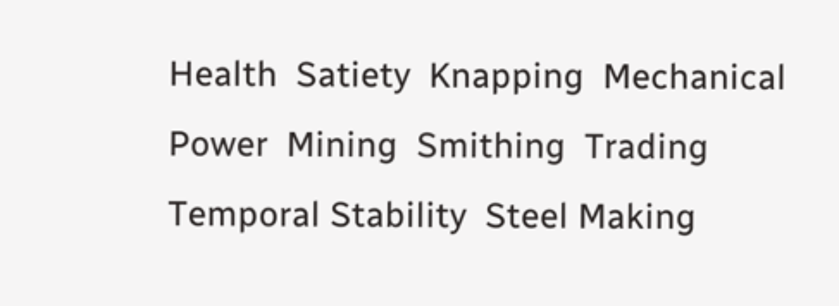Health  Satiety  Knapping  Mechanical Power  Mining  Smithing  Trading  Temporal Stability  Steel Making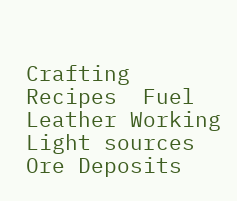Crafting Recipes  Fuel  Leather Working  Light sources  Ore Deposits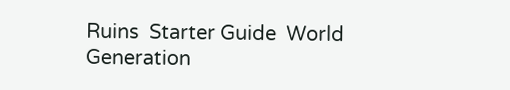Ruins  Starter Guide  World Generation